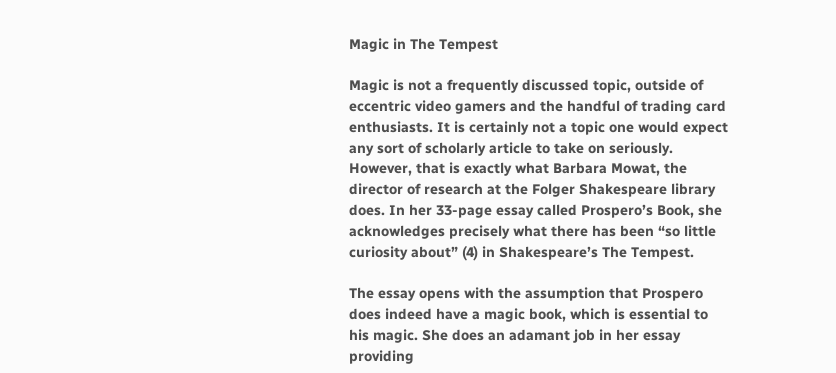Magic in The Tempest

Magic is not a frequently discussed topic, outside of eccentric video gamers and the handful of trading card enthusiasts. It is certainly not a topic one would expect any sort of scholarly article to take on seriously. However, that is exactly what Barbara Mowat, the director of research at the Folger Shakespeare library does. In her 33-page essay called Prospero’s Book, she acknowledges precisely what there has been “so little curiosity about” (4) in Shakespeare’s The Tempest.

The essay opens with the assumption that Prospero does indeed have a magic book, which is essential to his magic. She does an adamant job in her essay providing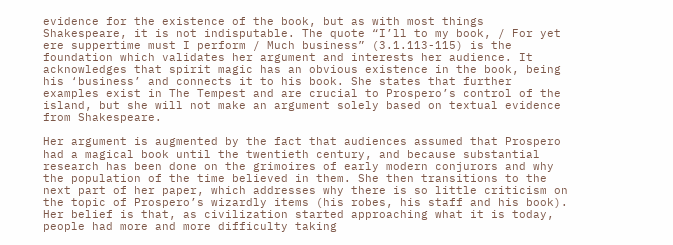evidence for the existence of the book, but as with most things Shakespeare, it is not indisputable. The quote “I’ll to my book, / For yet ere suppertime must I perform / Much business” (3.1.113-115) is the foundation which validates her argument and interests her audience. It acknowledges that spirit magic has an obvious existence in the book, being his ‘business’ and connects it to his book. She states that further examples exist in The Tempest and are crucial to Prospero’s control of the island, but she will not make an argument solely based on textual evidence from Shakespeare.

Her argument is augmented by the fact that audiences assumed that Prospero had a magical book until the twentieth century, and because substantial research has been done on the grimoires of early modern conjurors and why the population of the time believed in them. She then transitions to the next part of her paper, which addresses why there is so little criticism on the topic of Prospero’s wizardly items (his robes, his staff and his book). Her belief is that, as civilization started approaching what it is today, people had more and more difficulty taking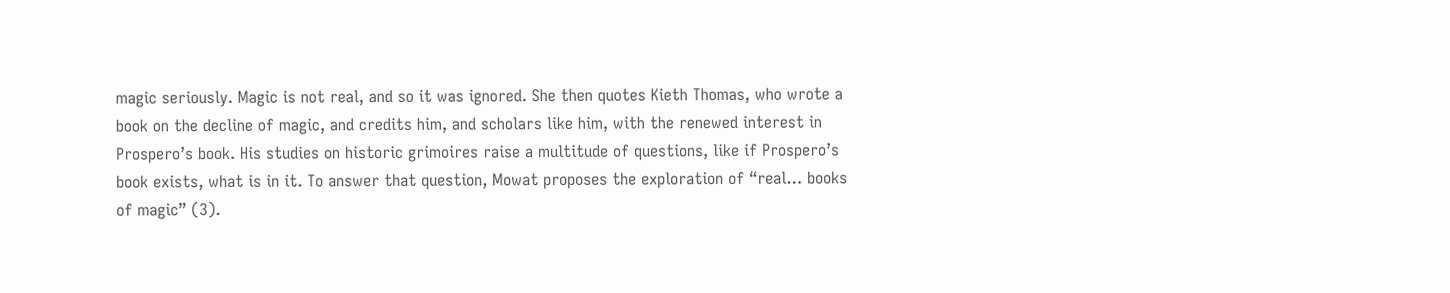magic seriously. Magic is not real, and so it was ignored. She then quotes Kieth Thomas, who wrote a book on the decline of magic, and credits him, and scholars like him, with the renewed interest in Prospero’s book. His studies on historic grimoires raise a multitude of questions, like if Prospero’s book exists, what is in it. To answer that question, Mowat proposes the exploration of “real… books of magic” (3).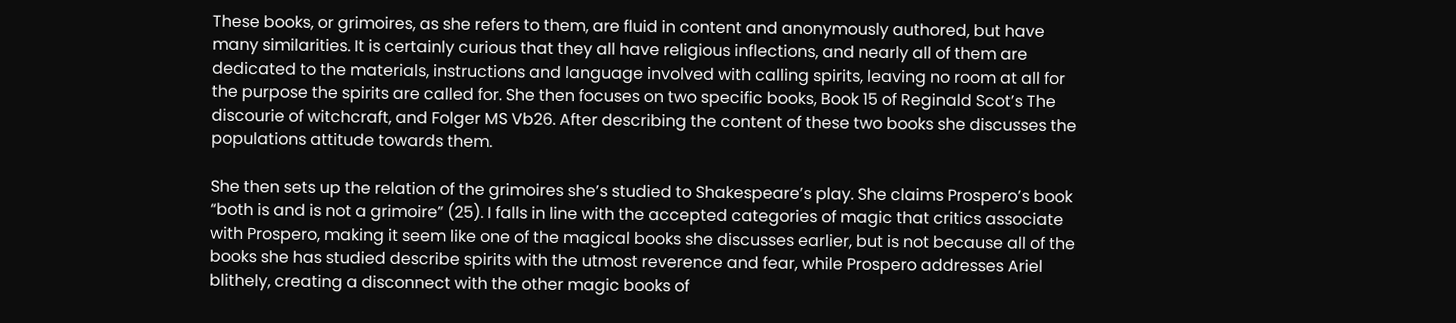These books, or grimoires, as she refers to them, are fluid in content and anonymously authored, but have many similarities. It is certainly curious that they all have religious inflections, and nearly all of them are dedicated to the materials, instructions and language involved with calling spirits, leaving no room at all for the purpose the spirits are called for. She then focuses on two specific books, Book 15 of Reginald Scot’s The discourie of witchcraft, and Folger MS Vb26. After describing the content of these two books she discusses the populations attitude towards them.

She then sets up the relation of the grimoires she’s studied to Shakespeare’s play. She claims Prospero’s book “both is and is not a grimoire” (25). I falls in line with the accepted categories of magic that critics associate with Prospero, making it seem like one of the magical books she discusses earlier, but is not because all of the books she has studied describe spirits with the utmost reverence and fear, while Prospero addresses Ariel blithely, creating a disconnect with the other magic books of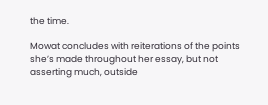the time.

Mowat concludes with reiterations of the points she’s made throughout her essay, but not asserting much, outside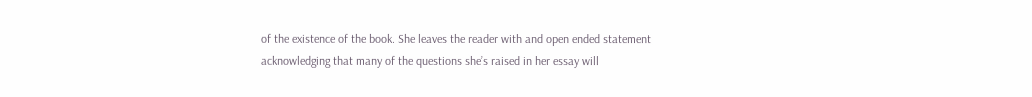of the existence of the book. She leaves the reader with and open ended statement acknowledging that many of the questions she’s raised in her essay will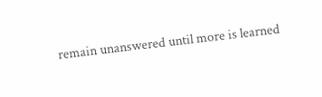remain unanswered until more is learned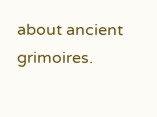about ancient grimoires.